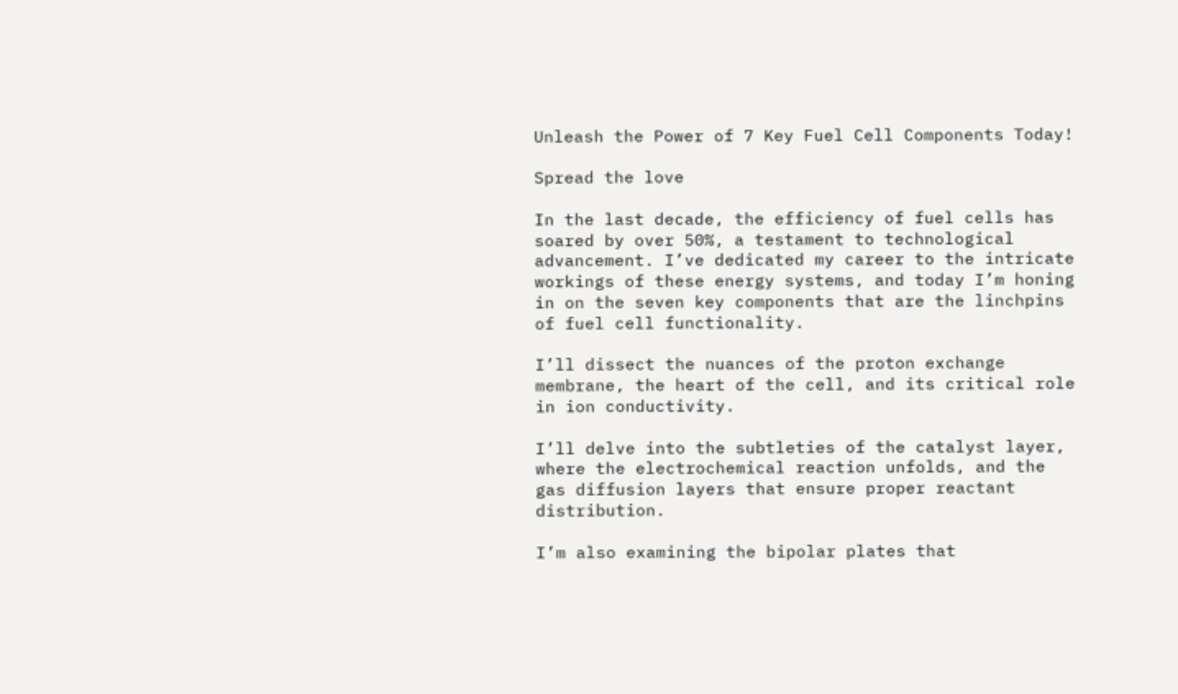Unleash the Power of 7 Key Fuel Cell Components Today!

Spread the love

In the last decade, the efficiency of fuel cells has soared by over 50%, a testament to technological advancement. I’ve dedicated my career to the intricate workings of these energy systems, and today I’m honing in on the seven key components that are the linchpins of fuel cell functionality.

I’ll dissect the nuances of the proton exchange membrane, the heart of the cell, and its critical role in ion conductivity.

I’ll delve into the subtleties of the catalyst layer, where the electrochemical reaction unfolds, and the gas diffusion layers that ensure proper reactant distribution.

I’m also examining the bipolar plates that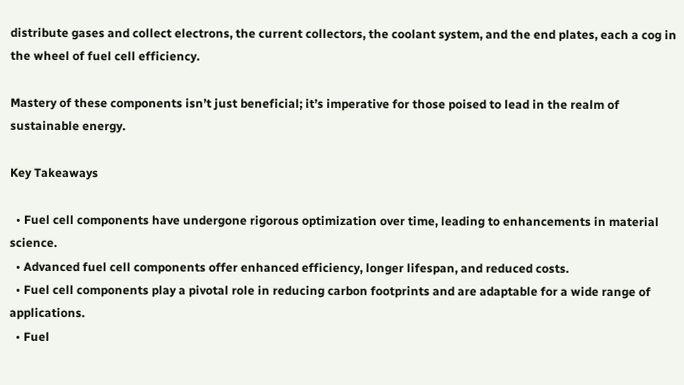distribute gases and collect electrons, the current collectors, the coolant system, and the end plates, each a cog in the wheel of fuel cell efficiency.

Mastery of these components isn’t just beneficial; it’s imperative for those poised to lead in the realm of sustainable energy.

Key Takeaways

  • Fuel cell components have undergone rigorous optimization over time, leading to enhancements in material science.
  • Advanced fuel cell components offer enhanced efficiency, longer lifespan, and reduced costs.
  • Fuel cell components play a pivotal role in reducing carbon footprints and are adaptable for a wide range of applications.
  • Fuel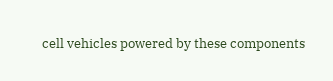cell vehicles powered by these components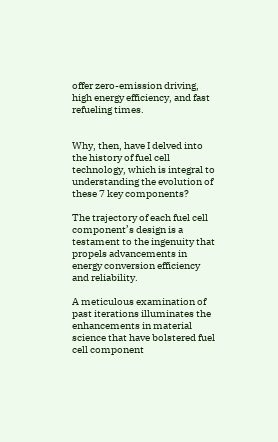offer zero-emission driving, high energy efficiency, and fast refueling times.


Why, then, have I delved into the history of fuel cell technology, which is integral to understanding the evolution of these 7 key components?

The trajectory of each fuel cell component’s design is a testament to the ingenuity that propels advancements in energy conversion efficiency and reliability.

A meticulous examination of past iterations illuminates the enhancements in material science that have bolstered fuel cell component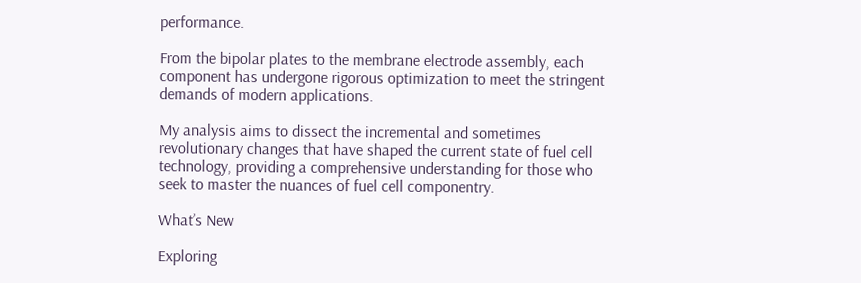performance.

From the bipolar plates to the membrane electrode assembly, each component has undergone rigorous optimization to meet the stringent demands of modern applications.

My analysis aims to dissect the incremental and sometimes revolutionary changes that have shaped the current state of fuel cell technology, providing a comprehensive understanding for those who seek to master the nuances of fuel cell componentry.

What’s New

Exploring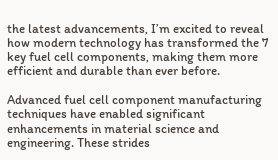the latest advancements, I’m excited to reveal how modern technology has transformed the 7 key fuel cell components, making them more efficient and durable than ever before.

Advanced fuel cell component manufacturing techniques have enabled significant enhancements in material science and engineering. These strides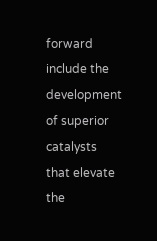forward include the development of superior catalysts that elevate the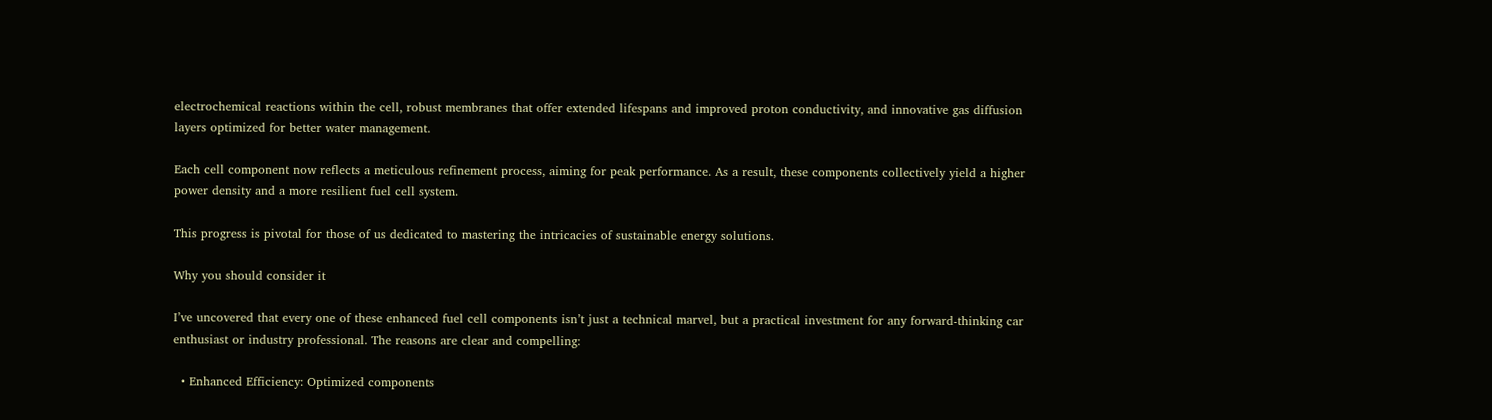electrochemical reactions within the cell, robust membranes that offer extended lifespans and improved proton conductivity, and innovative gas diffusion layers optimized for better water management.

Each cell component now reflects a meticulous refinement process, aiming for peak performance. As a result, these components collectively yield a higher power density and a more resilient fuel cell system.

This progress is pivotal for those of us dedicated to mastering the intricacies of sustainable energy solutions.

Why you should consider it

I’ve uncovered that every one of these enhanced fuel cell components isn’t just a technical marvel, but a practical investment for any forward-thinking car enthusiast or industry professional. The reasons are clear and compelling:

  • Enhanced Efficiency: Optimized components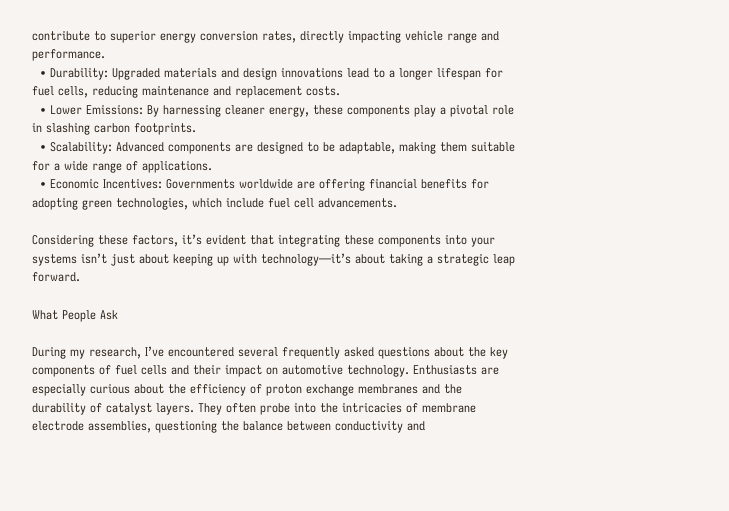contribute to superior energy conversion rates, directly impacting vehicle range and performance.
  • Durability: Upgraded materials and design innovations lead to a longer lifespan for fuel cells, reducing maintenance and replacement costs.
  • Lower Emissions: By harnessing cleaner energy, these components play a pivotal role in slashing carbon footprints.
  • Scalability: Advanced components are designed to be adaptable, making them suitable for a wide range of applications.
  • Economic Incentives: Governments worldwide are offering financial benefits for adopting green technologies, which include fuel cell advancements.

Considering these factors, it’s evident that integrating these components into your systems isn’t just about keeping up with technology—it’s about taking a strategic leap forward.

What People Ask

During my research, I’ve encountered several frequently asked questions about the key components of fuel cells and their impact on automotive technology. Enthusiasts are especially curious about the efficiency of proton exchange membranes and the durability of catalyst layers. They often probe into the intricacies of membrane electrode assemblies, questioning the balance between conductivity and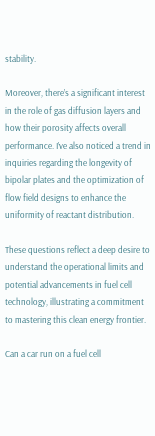stability.

Moreover, there’s a significant interest in the role of gas diffusion layers and how their porosity affects overall performance. I’ve also noticed a trend in inquiries regarding the longevity of bipolar plates and the optimization of flow field designs to enhance the uniformity of reactant distribution.

These questions reflect a deep desire to understand the operational limits and potential advancements in fuel cell technology, illustrating a commitment to mastering this clean energy frontier.

Can a car run on a fuel cell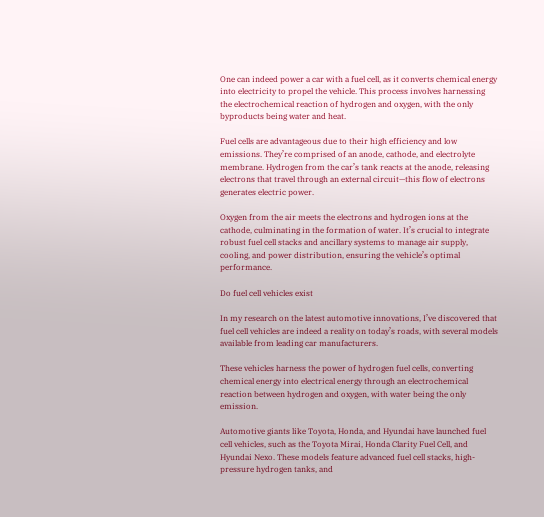One can indeed power a car with a fuel cell, as it converts chemical energy into electricity to propel the vehicle. This process involves harnessing the electrochemical reaction of hydrogen and oxygen, with the only byproducts being water and heat.

Fuel cells are advantageous due to their high efficiency and low emissions. They’re comprised of an anode, cathode, and electrolyte membrane. Hydrogen from the car’s tank reacts at the anode, releasing electrons that travel through an external circuit—this flow of electrons generates electric power.

Oxygen from the air meets the electrons and hydrogen ions at the cathode, culminating in the formation of water. It’s crucial to integrate robust fuel cell stacks and ancillary systems to manage air supply, cooling, and power distribution, ensuring the vehicle’s optimal performance.

Do fuel cell vehicles exist

In my research on the latest automotive innovations, I’ve discovered that fuel cell vehicles are indeed a reality on today’s roads, with several models available from leading car manufacturers.

These vehicles harness the power of hydrogen fuel cells, converting chemical energy into electrical energy through an electrochemical reaction between hydrogen and oxygen, with water being the only emission.

Automotive giants like Toyota, Honda, and Hyundai have launched fuel cell vehicles, such as the Toyota Mirai, Honda Clarity Fuel Cell, and Hyundai Nexo. These models feature advanced fuel cell stacks, high-pressure hydrogen tanks, and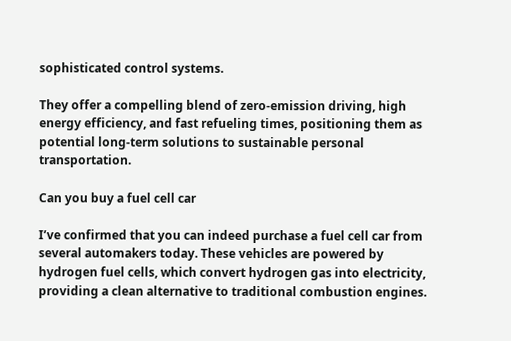sophisticated control systems.

They offer a compelling blend of zero-emission driving, high energy efficiency, and fast refueling times, positioning them as potential long-term solutions to sustainable personal transportation.

Can you buy a fuel cell car

I’ve confirmed that you can indeed purchase a fuel cell car from several automakers today. These vehicles are powered by hydrogen fuel cells, which convert hydrogen gas into electricity, providing a clean alternative to traditional combustion engines.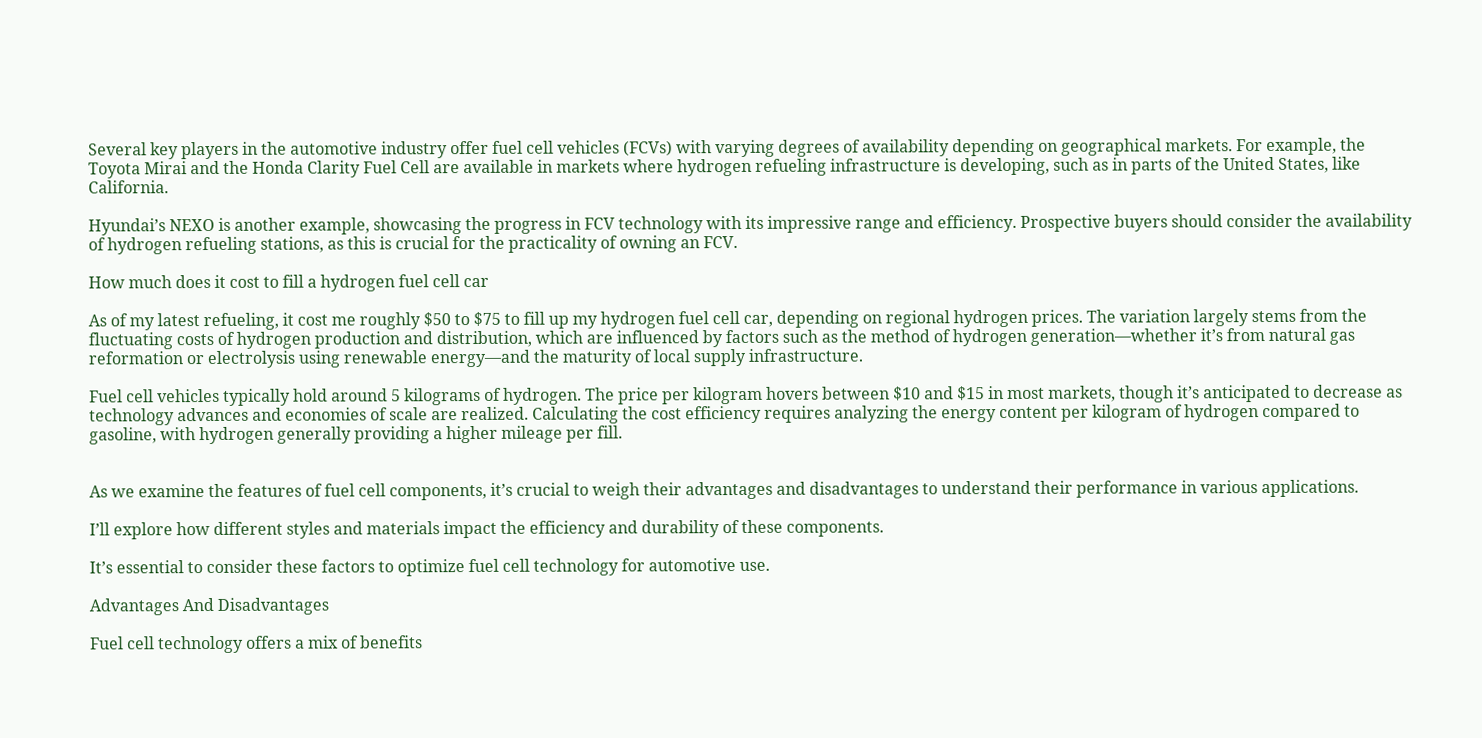Several key players in the automotive industry offer fuel cell vehicles (FCVs) with varying degrees of availability depending on geographical markets. For example, the Toyota Mirai and the Honda Clarity Fuel Cell are available in markets where hydrogen refueling infrastructure is developing, such as in parts of the United States, like California.

Hyundai’s NEXO is another example, showcasing the progress in FCV technology with its impressive range and efficiency. Prospective buyers should consider the availability of hydrogen refueling stations, as this is crucial for the practicality of owning an FCV.

How much does it cost to fill a hydrogen fuel cell car

As of my latest refueling, it cost me roughly $50 to $75 to fill up my hydrogen fuel cell car, depending on regional hydrogen prices. The variation largely stems from the fluctuating costs of hydrogen production and distribution, which are influenced by factors such as the method of hydrogen generation—whether it’s from natural gas reformation or electrolysis using renewable energy—and the maturity of local supply infrastructure.

Fuel cell vehicles typically hold around 5 kilograms of hydrogen. The price per kilogram hovers between $10 and $15 in most markets, though it’s anticipated to decrease as technology advances and economies of scale are realized. Calculating the cost efficiency requires analyzing the energy content per kilogram of hydrogen compared to gasoline, with hydrogen generally providing a higher mileage per fill.


As we examine the features of fuel cell components, it’s crucial to weigh their advantages and disadvantages to understand their performance in various applications.

I’ll explore how different styles and materials impact the efficiency and durability of these components.

It’s essential to consider these factors to optimize fuel cell technology for automotive use.

Advantages And Disadvantages

Fuel cell technology offers a mix of benefits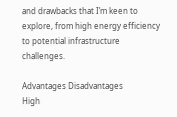and drawbacks that I’m keen to explore, from high energy efficiency to potential infrastructure challenges.

Advantages Disadvantages
High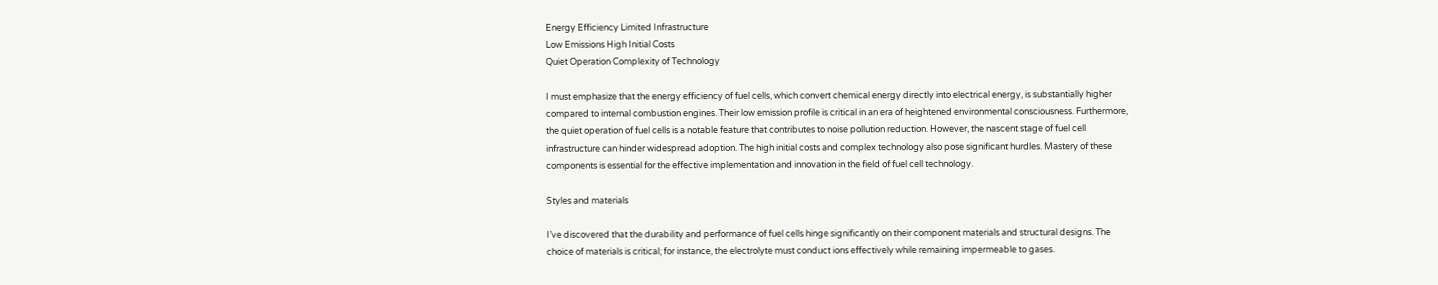Energy Efficiency Limited Infrastructure
Low Emissions High Initial Costs
Quiet Operation Complexity of Technology

I must emphasize that the energy efficiency of fuel cells, which convert chemical energy directly into electrical energy, is substantially higher compared to internal combustion engines. Their low emission profile is critical in an era of heightened environmental consciousness. Furthermore, the quiet operation of fuel cells is a notable feature that contributes to noise pollution reduction. However, the nascent stage of fuel cell infrastructure can hinder widespread adoption. The high initial costs and complex technology also pose significant hurdles. Mastery of these components is essential for the effective implementation and innovation in the field of fuel cell technology.

Styles and materials

I’ve discovered that the durability and performance of fuel cells hinge significantly on their component materials and structural designs. The choice of materials is critical; for instance, the electrolyte must conduct ions effectively while remaining impermeable to gases.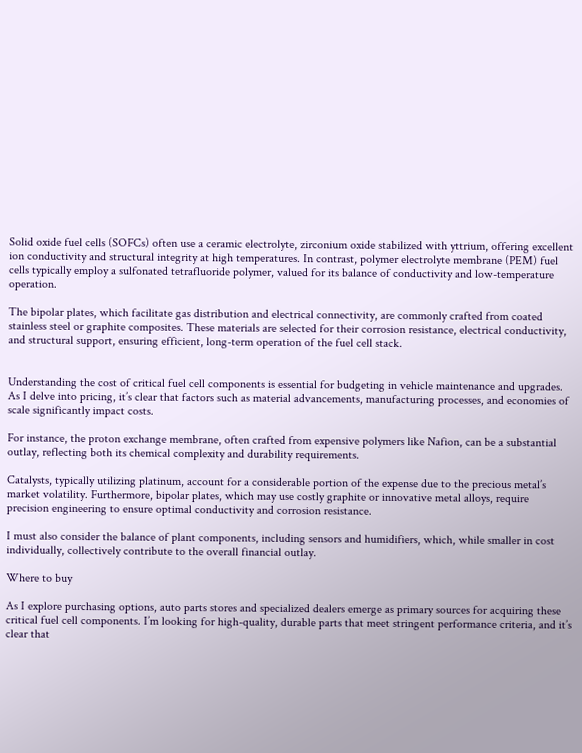Solid oxide fuel cells (SOFCs) often use a ceramic electrolyte, zirconium oxide stabilized with yttrium, offering excellent ion conductivity and structural integrity at high temperatures. In contrast, polymer electrolyte membrane (PEM) fuel cells typically employ a sulfonated tetrafluoride polymer, valued for its balance of conductivity and low-temperature operation.

The bipolar plates, which facilitate gas distribution and electrical connectivity, are commonly crafted from coated stainless steel or graphite composites. These materials are selected for their corrosion resistance, electrical conductivity, and structural support, ensuring efficient, long-term operation of the fuel cell stack.


Understanding the cost of critical fuel cell components is essential for budgeting in vehicle maintenance and upgrades. As I delve into pricing, it’s clear that factors such as material advancements, manufacturing processes, and economies of scale significantly impact costs.

For instance, the proton exchange membrane, often crafted from expensive polymers like Nafion, can be a substantial outlay, reflecting both its chemical complexity and durability requirements.

Catalysts, typically utilizing platinum, account for a considerable portion of the expense due to the precious metal’s market volatility. Furthermore, bipolar plates, which may use costly graphite or innovative metal alloys, require precision engineering to ensure optimal conductivity and corrosion resistance.

I must also consider the balance of plant components, including sensors and humidifiers, which, while smaller in cost individually, collectively contribute to the overall financial outlay.

Where to buy

As I explore purchasing options, auto parts stores and specialized dealers emerge as primary sources for acquiring these critical fuel cell components. I’m looking for high-quality, durable parts that meet stringent performance criteria, and it’s clear that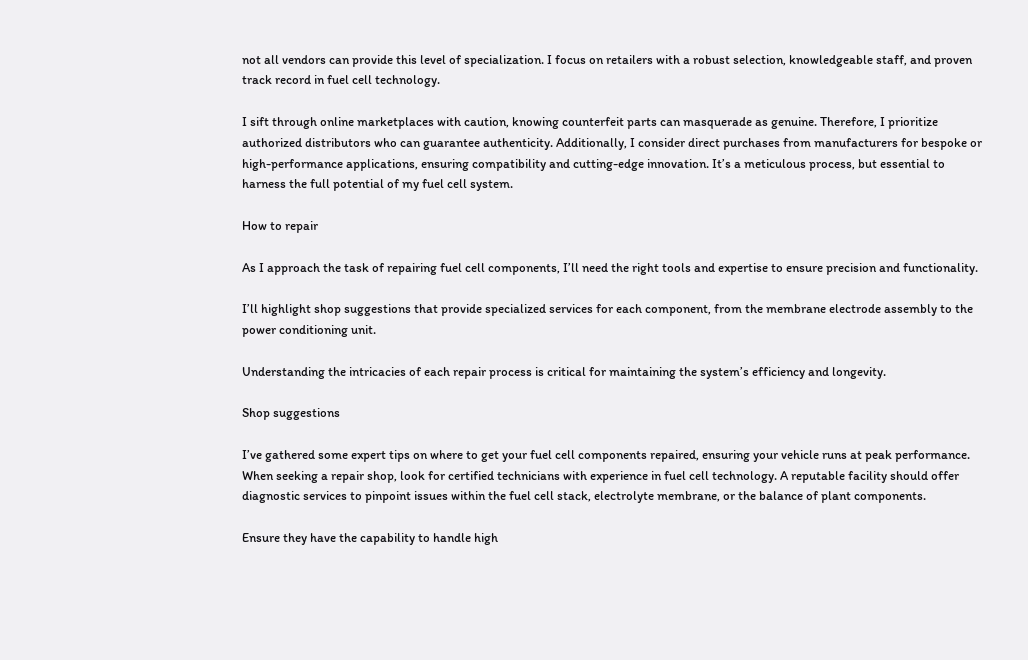not all vendors can provide this level of specialization. I focus on retailers with a robust selection, knowledgeable staff, and proven track record in fuel cell technology.

I sift through online marketplaces with caution, knowing counterfeit parts can masquerade as genuine. Therefore, I prioritize authorized distributors who can guarantee authenticity. Additionally, I consider direct purchases from manufacturers for bespoke or high-performance applications, ensuring compatibility and cutting-edge innovation. It’s a meticulous process, but essential to harness the full potential of my fuel cell system.

How to repair

As I approach the task of repairing fuel cell components, I’ll need the right tools and expertise to ensure precision and functionality.

I’ll highlight shop suggestions that provide specialized services for each component, from the membrane electrode assembly to the power conditioning unit.

Understanding the intricacies of each repair process is critical for maintaining the system’s efficiency and longevity.

Shop suggestions

I’ve gathered some expert tips on where to get your fuel cell components repaired, ensuring your vehicle runs at peak performance. When seeking a repair shop, look for certified technicians with experience in fuel cell technology. A reputable facility should offer diagnostic services to pinpoint issues within the fuel cell stack, electrolyte membrane, or the balance of plant components.

Ensure they have the capability to handle high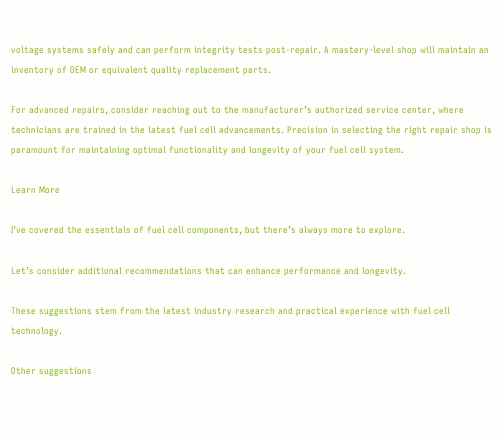voltage systems safely and can perform integrity tests post-repair. A mastery-level shop will maintain an inventory of OEM or equivalent quality replacement parts.

For advanced repairs, consider reaching out to the manufacturer’s authorized service center, where technicians are trained in the latest fuel cell advancements. Precision in selecting the right repair shop is paramount for maintaining optimal functionality and longevity of your fuel cell system.

Learn More

I’ve covered the essentials of fuel cell components, but there’s always more to explore.

Let’s consider additional recommendations that can enhance performance and longevity.

These suggestions stem from the latest industry research and practical experience with fuel cell technology.

Other suggestions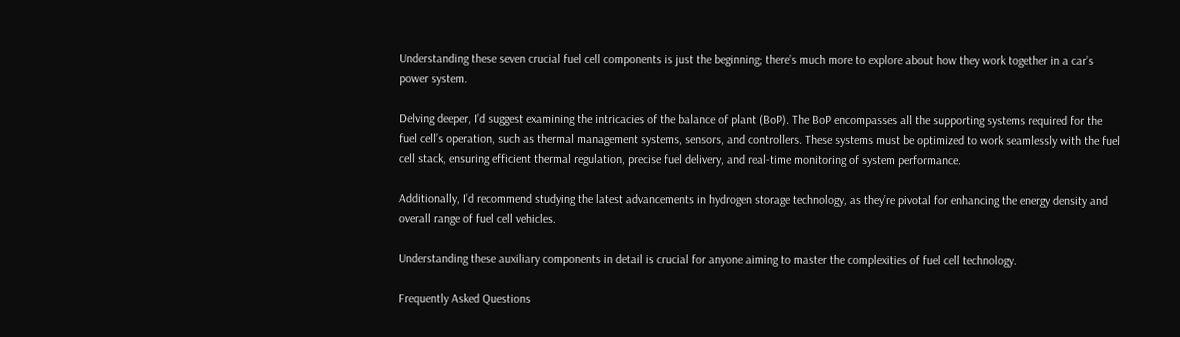Understanding these seven crucial fuel cell components is just the beginning; there’s much more to explore about how they work together in a car’s power system.

Delving deeper, I’d suggest examining the intricacies of the balance of plant (BoP). The BoP encompasses all the supporting systems required for the fuel cell’s operation, such as thermal management systems, sensors, and controllers. These systems must be optimized to work seamlessly with the fuel cell stack, ensuring efficient thermal regulation, precise fuel delivery, and real-time monitoring of system performance.

Additionally, I’d recommend studying the latest advancements in hydrogen storage technology, as they’re pivotal for enhancing the energy density and overall range of fuel cell vehicles.

Understanding these auxiliary components in detail is crucial for anyone aiming to master the complexities of fuel cell technology.

Frequently Asked Questions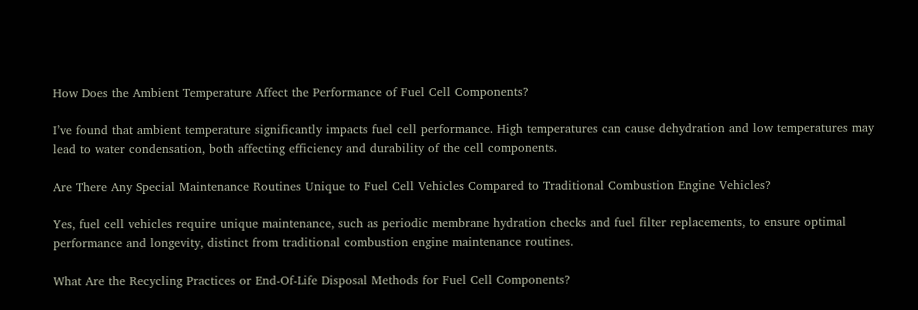How Does the Ambient Temperature Affect the Performance of Fuel Cell Components?

I’ve found that ambient temperature significantly impacts fuel cell performance. High temperatures can cause dehydration and low temperatures may lead to water condensation, both affecting efficiency and durability of the cell components.

Are There Any Special Maintenance Routines Unique to Fuel Cell Vehicles Compared to Traditional Combustion Engine Vehicles?

Yes, fuel cell vehicles require unique maintenance, such as periodic membrane hydration checks and fuel filter replacements, to ensure optimal performance and longevity, distinct from traditional combustion engine maintenance routines.

What Are the Recycling Practices or End-Of-Life Disposal Methods for Fuel Cell Components?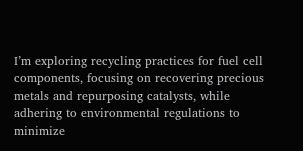I’m exploring recycling practices for fuel cell components, focusing on recovering precious metals and repurposing catalysts, while adhering to environmental regulations to minimize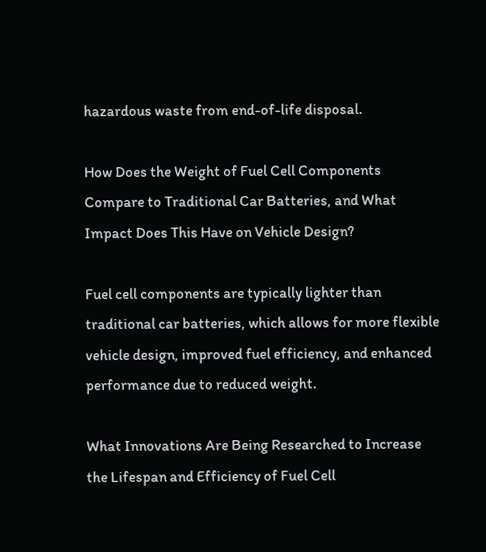hazardous waste from end-of-life disposal.

How Does the Weight of Fuel Cell Components Compare to Traditional Car Batteries, and What Impact Does This Have on Vehicle Design?

Fuel cell components are typically lighter than traditional car batteries, which allows for more flexible vehicle design, improved fuel efficiency, and enhanced performance due to reduced weight.

What Innovations Are Being Researched to Increase the Lifespan and Efficiency of Fuel Cell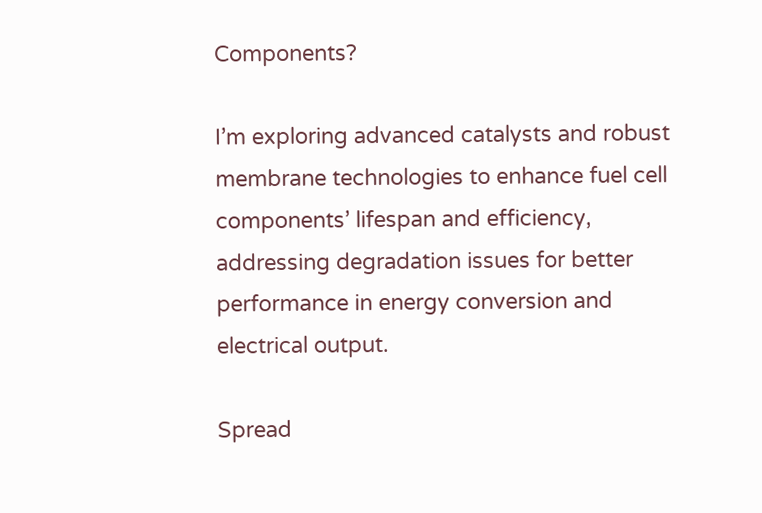Components?

I’m exploring advanced catalysts and robust membrane technologies to enhance fuel cell components’ lifespan and efficiency, addressing degradation issues for better performance in energy conversion and electrical output.

Spread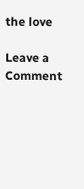the love

Leave a Comment